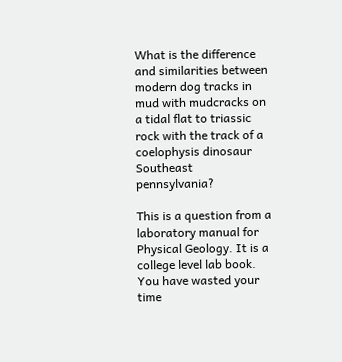What is the difference and similarities between modern dog tracks in mud with mudcracks on a tidal flat to triassic rock with the track of a coelophysis dinosaur Southeast pennsylvania?

This is a question from a laboratory manual for Physical Geology. It is a college level lab book. You have wasted your time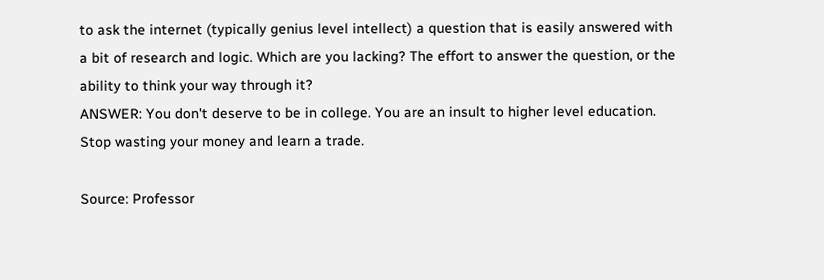to ask the internet (typically genius level intellect) a question that is easily answered with a bit of research and logic. Which are you lacking? The effort to answer the question, or the ability to think your way through it?
ANSWER: You don't deserve to be in college. You are an insult to higher level education. Stop wasting your money and learn a trade.

Source: Professor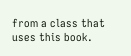from a class that uses this book.